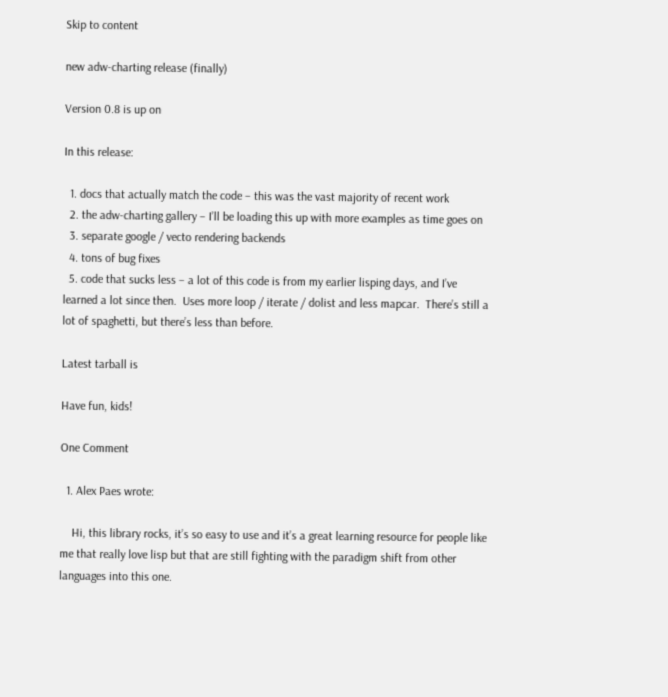Skip to content

new adw-charting release (finally)

Version 0.8 is up on

In this release:

  1. docs that actually match the code – this was the vast majority of recent work
  2. the adw-charting gallery – I’ll be loading this up with more examples as time goes on
  3. separate google / vecto rendering backends
  4. tons of bug fixes
  5. code that sucks less – a lot of this code is from my earlier lisping days, and I’ve learned a lot since then.  Uses more loop / iterate / dolist and less mapcar.  There’s still a lot of spaghetti, but there’s less than before.

Latest tarball is

Have fun, kids!

One Comment

  1. Alex Paes wrote:

    Hi, this library rocks, it’s so easy to use and it’s a great learning resource for people like me that really love lisp but that are still fighting with the paradigm shift from other languages into this one.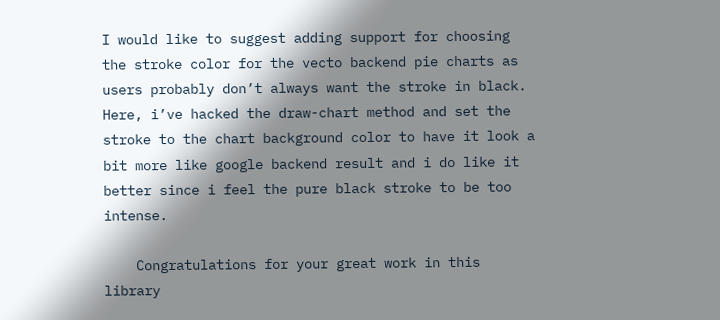I would like to suggest adding support for choosing the stroke color for the vecto backend pie charts as users probably don’t always want the stroke in black. Here, i’ve hacked the draw-chart method and set the stroke to the chart background color to have it look a bit more like google backend result and i do like it better since i feel the pure black stroke to be too intense.

    Congratulations for your great work in this library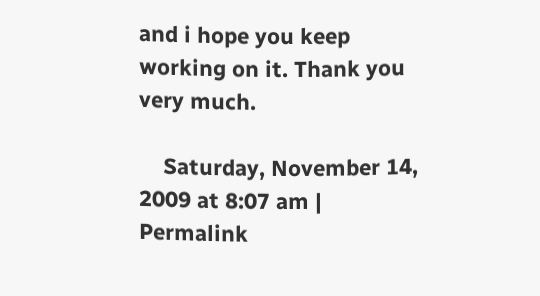and i hope you keep working on it. Thank you very much.

    Saturday, November 14, 2009 at 8:07 am | Permalink